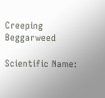Creeping Beggarweed

Scientific Name: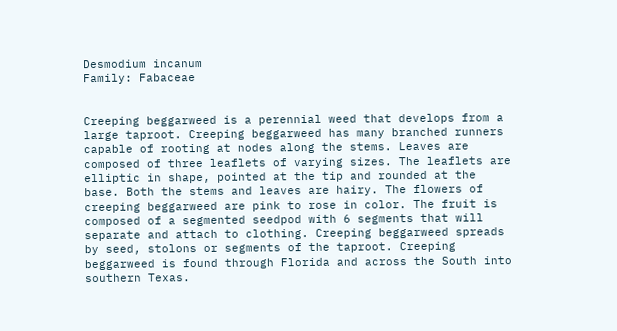Desmodium incanum
Family: Fabaceae


Creeping beggarweed is a perennial weed that develops from a large taproot. Creeping beggarweed has many branched runners capable of rooting at nodes along the stems. Leaves are composed of three leaflets of varying sizes. The leaflets are elliptic in shape, pointed at the tip and rounded at the base. Both the stems and leaves are hairy. The flowers of creeping beggarweed are pink to rose in color. The fruit is composed of a segmented seedpod with 6 segments that will separate and attach to clothing. Creeping beggarweed spreads by seed, stolons or segments of the taproot. Creeping beggarweed is found through Florida and across the South into southern Texas.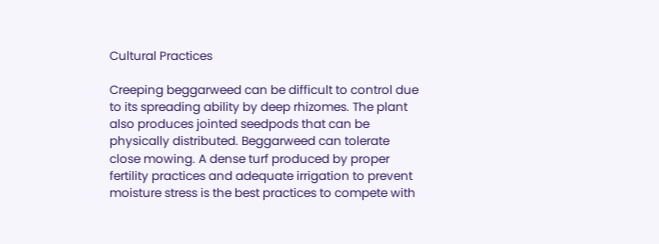Cultural Practices

Creeping beggarweed can be difficult to control due to its spreading ability by deep rhizomes. The plant also produces jointed seedpods that can be physically distributed. Beggarweed can tolerate close mowing. A dense turf produced by proper fertility practices and adequate irrigation to prevent moisture stress is the best practices to compete with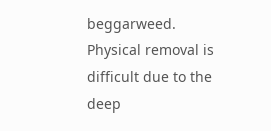beggarweed. Physical removal is difficult due to the deep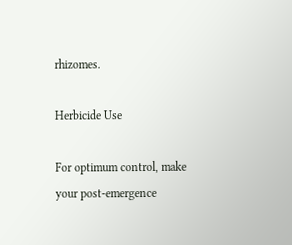rhizomes.

Herbicide Use

For optimum control, make your post-emergence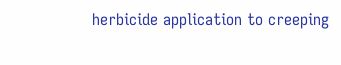herbicide application to creeping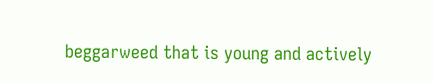beggarweed that is young and actively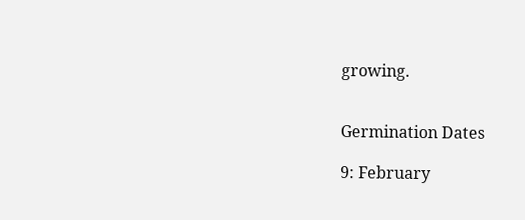growing.


Germination Dates

9: February